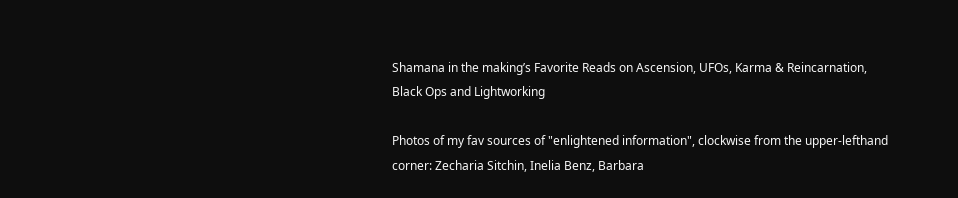Shamana in the making’s Favorite Reads on Ascension, UFOs, Karma & Reincarnation, Black Ops and Lightworking

Photos of my fav sources of "enlightened information", clockwise from the upper-lefthand corner: Zecharia Sitchin, Inelia Benz, Barbara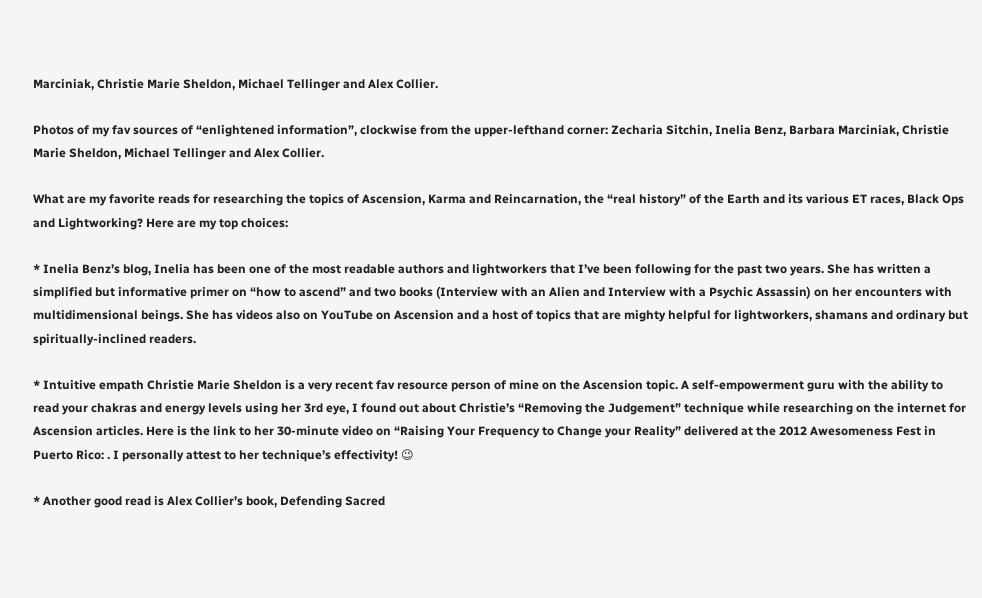Marciniak, Christie Marie Sheldon, Michael Tellinger and Alex Collier.

Photos of my fav sources of “enlightened information”, clockwise from the upper-lefthand corner: Zecharia Sitchin, Inelia Benz, Barbara Marciniak, Christie Marie Sheldon, Michael Tellinger and Alex Collier.

What are my favorite reads for researching the topics of Ascension, Karma and Reincarnation, the “real history” of the Earth and its various ET races, Black Ops and Lightworking? Here are my top choices:

* Inelia Benz’s blog, Inelia has been one of the most readable authors and lightworkers that I’ve been following for the past two years. She has written a simplified but informative primer on “how to ascend” and two books (Interview with an Alien and Interview with a Psychic Assassin) on her encounters with multidimensional beings. She has videos also on YouTube on Ascension and a host of topics that are mighty helpful for lightworkers, shamans and ordinary but spiritually-inclined readers.

* Intuitive empath Christie Marie Sheldon is a very recent fav resource person of mine on the Ascension topic. A self-empowerment guru with the ability to read your chakras and energy levels using her 3rd eye, I found out about Christie’s “Removing the Judgement” technique while researching on the internet for Ascension articles. Here is the link to her 30-minute video on “Raising Your Frequency to Change your Reality” delivered at the 2012 Awesomeness Fest in Puerto Rico: . I personally attest to her technique’s effectivity! 😉

* Another good read is Alex Collier’s book, Defending Sacred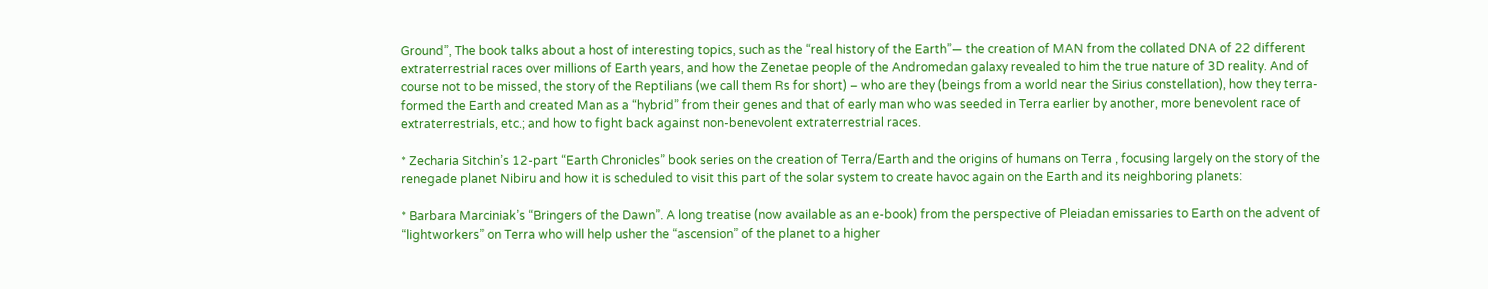Ground”, The book talks about a host of interesting topics, such as the “real history of the Earth”— the creation of MAN from the collated DNA of 22 different extraterrestrial races over millions of Earth years, and how the Zenetae people of the Andromedan galaxy revealed to him the true nature of 3D reality. And of course not to be missed, the story of the Reptilians (we call them Rs for short) – who are they (beings from a world near the Sirius constellation), how they terra-formed the Earth and created Man as a “hybrid” from their genes and that of early man who was seeded in Terra earlier by another, more benevolent race of extraterrestrials, etc.; and how to fight back against non-benevolent extraterrestrial races.

* Zecharia Sitchin’s 12-part “Earth Chronicles” book series on the creation of Terra/Earth and the origins of humans on Terra , focusing largely on the story of the renegade planet Nibiru and how it is scheduled to visit this part of the solar system to create havoc again on the Earth and its neighboring planets:

* Barbara Marciniak’s “Bringers of the Dawn”. A long treatise (now available as an e-book) from the perspective of Pleiadan emissaries to Earth on the advent of “lightworkers” on Terra who will help usher the “ascension” of the planet to a higher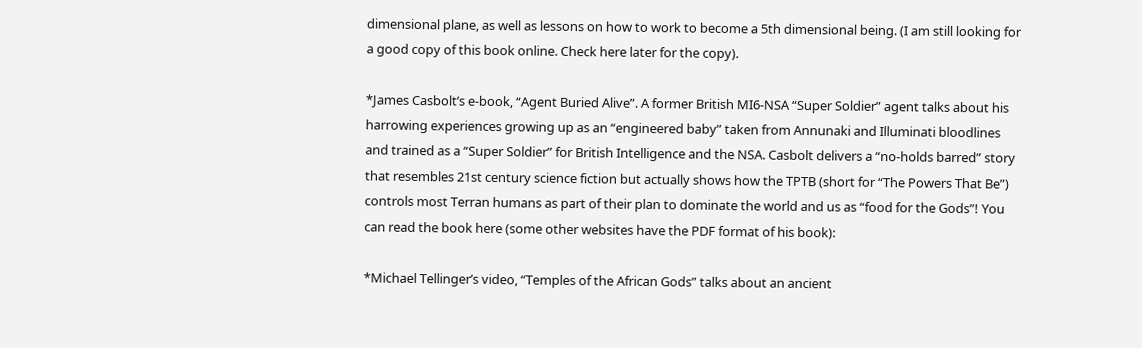dimensional plane, as well as lessons on how to work to become a 5th dimensional being. (I am still looking for a good copy of this book online. Check here later for the copy).

*James Casbolt’s e-book, “Agent Buried Alive”. A former British MI6-NSA “Super Soldier” agent talks about his harrowing experiences growing up as an “engineered baby” taken from Annunaki and Illuminati bloodlines and trained as a “Super Soldier” for British Intelligence and the NSA. Casbolt delivers a “no-holds barred” story that resembles 21st century science fiction but actually shows how the TPTB (short for “The Powers That Be”) controls most Terran humans as part of their plan to dominate the world and us as “food for the Gods”! You can read the book here (some other websites have the PDF format of his book):

*Michael Tellinger’s video, “Temples of the African Gods” talks about an ancient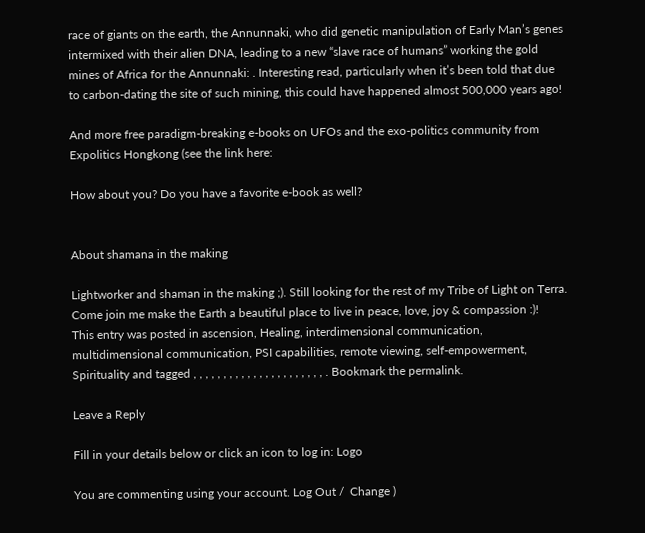race of giants on the earth, the Annunnaki, who did genetic manipulation of Early Man’s genes intermixed with their alien DNA, leading to a new “slave race of humans” working the gold mines of Africa for the Annunnaki: . Interesting read, particularly when it’s been told that due to carbon-dating the site of such mining, this could have happened almost 500,000 years ago!

And more free paradigm-breaking e-books on UFOs and the exo-politics community from Expolitics Hongkong (see the link here:

How about you? Do you have a favorite e-book as well?


About shamana in the making

Lightworker and shaman in the making ;). Still looking for the rest of my Tribe of Light on Terra. Come join me make the Earth a beautiful place to live in peace, love, joy & compassion :)!
This entry was posted in ascension, Healing, interdimensional communication, multidimensional communication, PSI capabilities, remote viewing, self-empowerment, Spirituality and tagged , , , , , , , , , , , , , , , , , , , , , , . Bookmark the permalink.

Leave a Reply

Fill in your details below or click an icon to log in: Logo

You are commenting using your account. Log Out /  Change )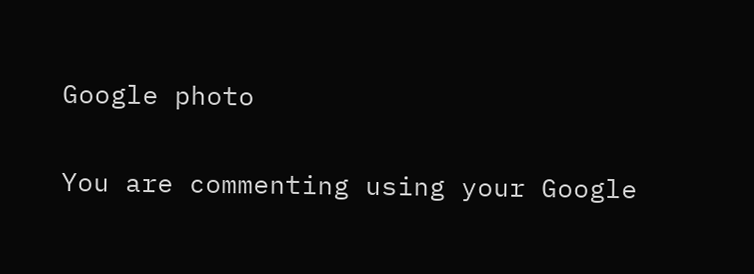Google photo

You are commenting using your Google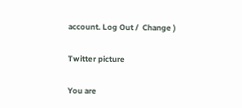account. Log Out /  Change )

Twitter picture

You are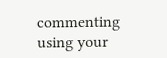commenting using your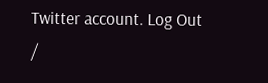Twitter account. Log Out /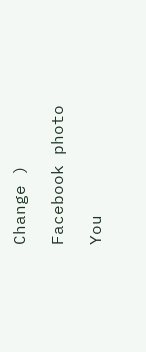Change )

Facebook photo

You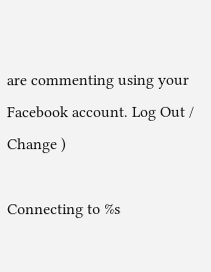are commenting using your Facebook account. Log Out /  Change )

Connecting to %s